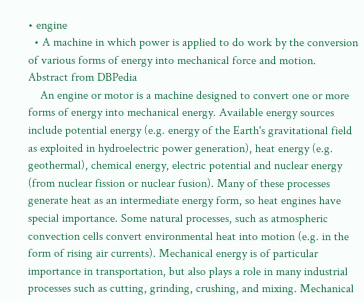• engine
  • A machine in which power is applied to do work by the conversion of various forms of energy into mechanical force and motion.
Abstract from DBPedia
    An engine or motor is a machine designed to convert one or more forms of energy into mechanical energy. Available energy sources include potential energy (e.g. energy of the Earth's gravitational field as exploited in hydroelectric power generation), heat energy (e.g. geothermal), chemical energy, electric potential and nuclear energy (from nuclear fission or nuclear fusion). Many of these processes generate heat as an intermediate energy form, so heat engines have special importance. Some natural processes, such as atmospheric convection cells convert environmental heat into motion (e.g. in the form of rising air currents). Mechanical energy is of particular importance in transportation, but also plays a role in many industrial processes such as cutting, grinding, crushing, and mixing. Mechanical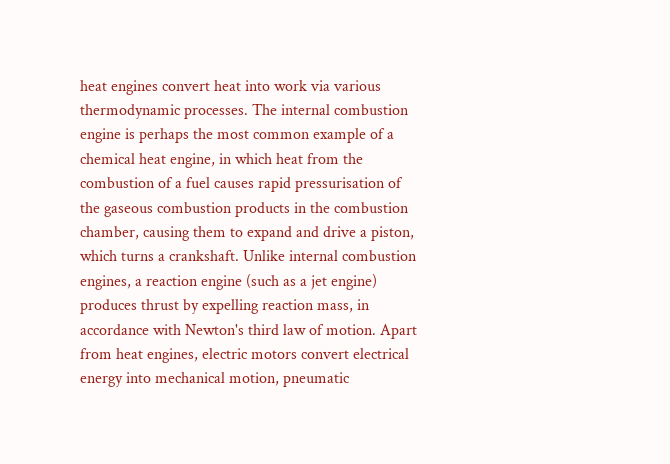heat engines convert heat into work via various thermodynamic processes. The internal combustion engine is perhaps the most common example of a chemical heat engine, in which heat from the combustion of a fuel causes rapid pressurisation of the gaseous combustion products in the combustion chamber, causing them to expand and drive a piston, which turns a crankshaft. Unlike internal combustion engines, a reaction engine (such as a jet engine) produces thrust by expelling reaction mass, in accordance with Newton's third law of motion. Apart from heat engines, electric motors convert electrical energy into mechanical motion, pneumatic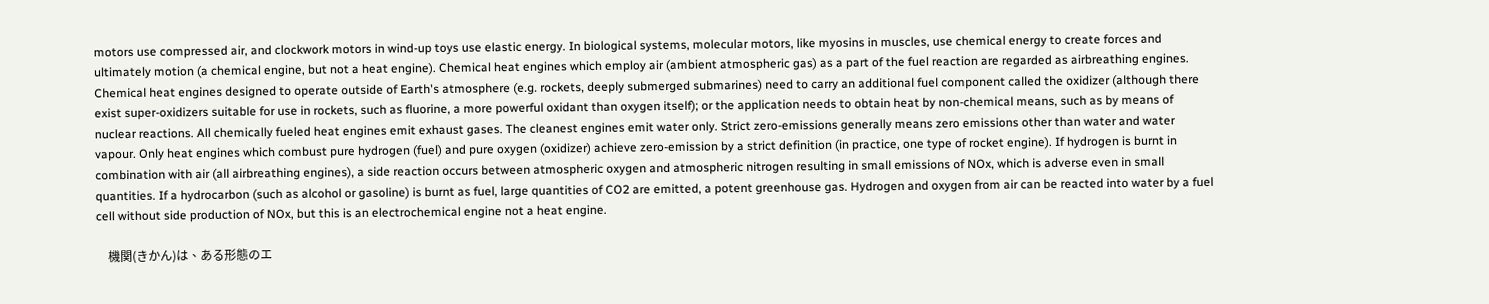motors use compressed air, and clockwork motors in wind-up toys use elastic energy. In biological systems, molecular motors, like myosins in muscles, use chemical energy to create forces and ultimately motion (a chemical engine, but not a heat engine). Chemical heat engines which employ air (ambient atmospheric gas) as a part of the fuel reaction are regarded as airbreathing engines. Chemical heat engines designed to operate outside of Earth's atmosphere (e.g. rockets, deeply submerged submarines) need to carry an additional fuel component called the oxidizer (although there exist super-oxidizers suitable for use in rockets, such as fluorine, a more powerful oxidant than oxygen itself); or the application needs to obtain heat by non-chemical means, such as by means of nuclear reactions. All chemically fueled heat engines emit exhaust gases. The cleanest engines emit water only. Strict zero-emissions generally means zero emissions other than water and water vapour. Only heat engines which combust pure hydrogen (fuel) and pure oxygen (oxidizer) achieve zero-emission by a strict definition (in practice, one type of rocket engine). If hydrogen is burnt in combination with air (all airbreathing engines), a side reaction occurs between atmospheric oxygen and atmospheric nitrogen resulting in small emissions of NOx, which is adverse even in small quantities. If a hydrocarbon (such as alcohol or gasoline) is burnt as fuel, large quantities of CO2 are emitted, a potent greenhouse gas. Hydrogen and oxygen from air can be reacted into water by a fuel cell without side production of NOx, but this is an electrochemical engine not a heat engine.

    機関(きかん)は、ある形態のエ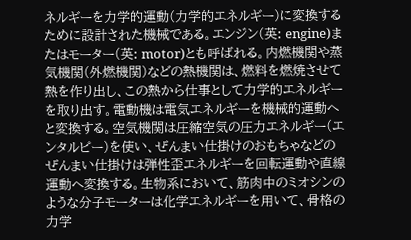ネルギーを力学的運動(力学的エネルギー)に変換するために設計された機械である。エンジン(英: engine)またはモーター(英: motor)とも呼ばれる。内燃機関や蒸気機関(外燃機関)などの熱機関は、燃料を燃焼させて熱を作り出し、この熱から仕事として力学的エネルギーを取り出す。電動機は電気エネルギーを機械的運動へと変換する。空気機関は圧縮空気の圧力エネルギー(エンタルピー)を使い、ぜんまい仕掛けのおもちゃなどのぜんまい仕掛けは弾性歪エネルギーを回転運動や直線運動へ変換する。生物系において、筋肉中のミオシンのような分子モーターは化学エネルギーを用いて、骨格の力学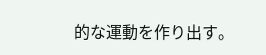的な運動を作り出す。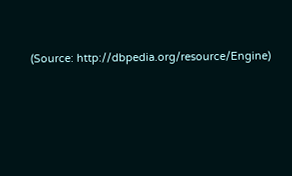(Source: http://dbpedia.org/resource/Engine)